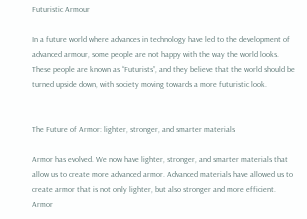Futuristic Armour

In a future world where advances in technology have led to the development of advanced armour, some people are not happy with the way the world looks. These people are known as “Futurists”, and they believe that the world should be turned upside down, with society moving towards a more futuristic look.


The Future of Armor: lighter, stronger, and smarter materials

Armor has evolved. We now have lighter, stronger, and smarter materials that allow us to create more advanced armor. Advanced materials have allowed us to create armor that is not only lighter, but also stronger and more efficient. Armor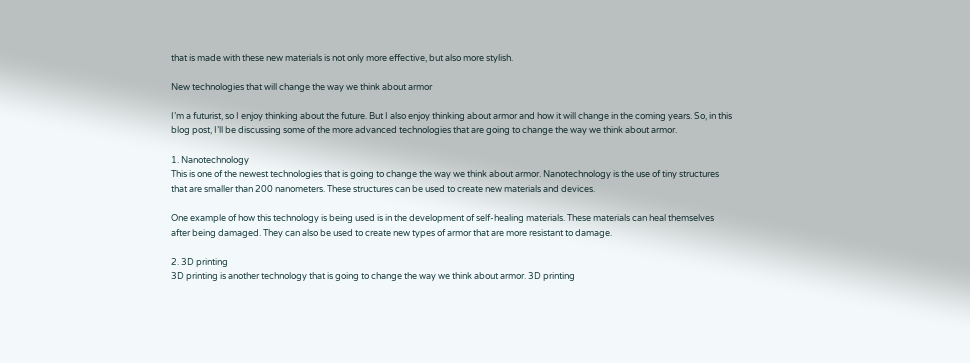that is made with these new materials is not only more effective, but also more stylish.

New technologies that will change the way we think about armor

I’m a futurist, so I enjoy thinking about the future. But I also enjoy thinking about armor and how it will change in the coming years. So, in this blog post, I’ll be discussing some of the more advanced technologies that are going to change the way we think about armor.

1. Nanotechnology
This is one of the newest technologies that is going to change the way we think about armor. Nanotechnology is the use of tiny structures that are smaller than 200 nanometers. These structures can be used to create new materials and devices.

One example of how this technology is being used is in the development of self-healing materials. These materials can heal themselves after being damaged. They can also be used to create new types of armor that are more resistant to damage.

2. 3D printing
3D printing is another technology that is going to change the way we think about armor. 3D printing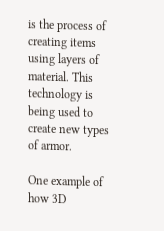is the process of creating items using layers of material. This technology is being used to create new types of armor.

One example of how 3D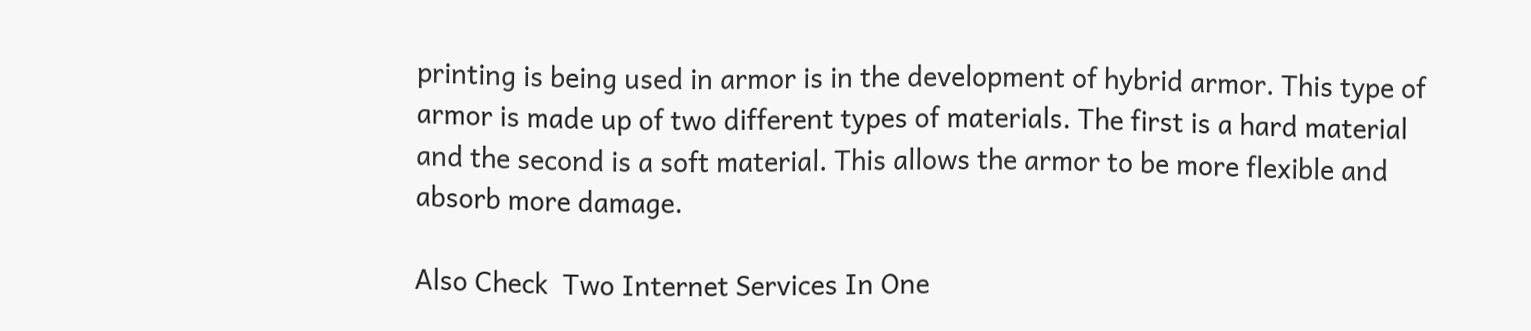printing is being used in armor is in the development of hybrid armor. This type of armor is made up of two different types of materials. The first is a hard material and the second is a soft material. This allows the armor to be more flexible and absorb more damage.

Also Check  Two Internet Services In One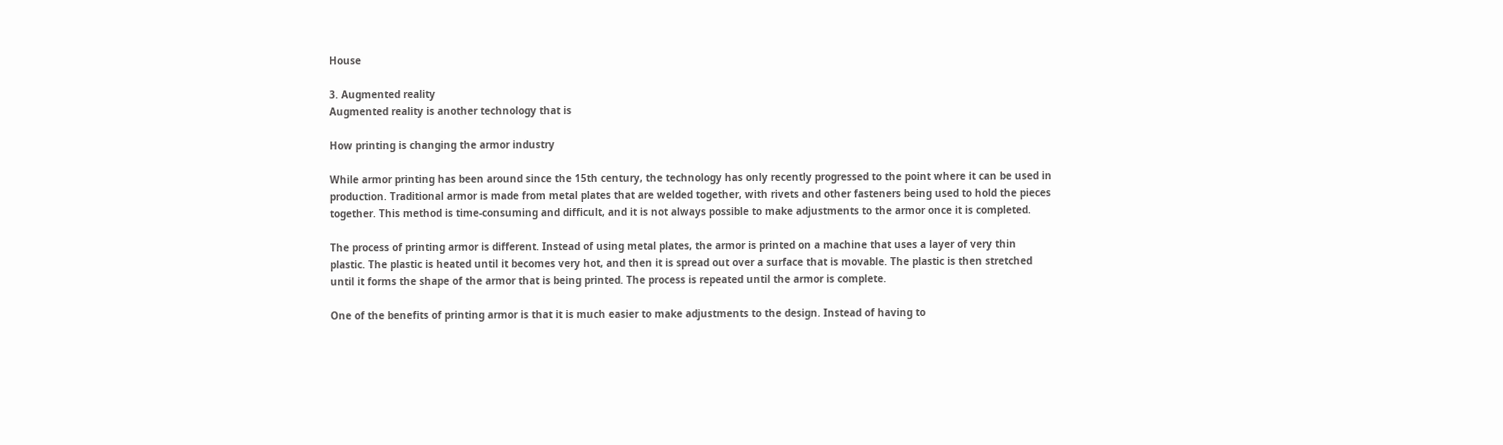House

3. Augmented reality
Augmented reality is another technology that is

How printing is changing the armor industry

While armor printing has been around since the 15th century, the technology has only recently progressed to the point where it can be used in production. Traditional armor is made from metal plates that are welded together, with rivets and other fasteners being used to hold the pieces together. This method is time-consuming and difficult, and it is not always possible to make adjustments to the armor once it is completed.

The process of printing armor is different. Instead of using metal plates, the armor is printed on a machine that uses a layer of very thin plastic. The plastic is heated until it becomes very hot, and then it is spread out over a surface that is movable. The plastic is then stretched until it forms the shape of the armor that is being printed. The process is repeated until the armor is complete.

One of the benefits of printing armor is that it is much easier to make adjustments to the design. Instead of having to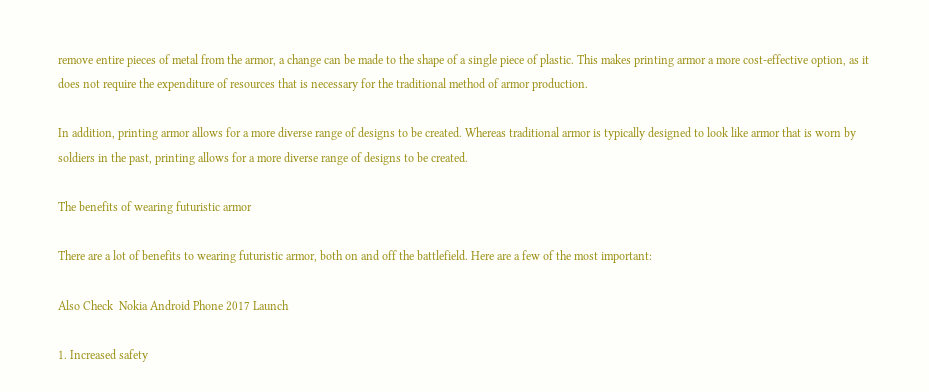remove entire pieces of metal from the armor, a change can be made to the shape of a single piece of plastic. This makes printing armor a more cost-effective option, as it does not require the expenditure of resources that is necessary for the traditional method of armor production.

In addition, printing armor allows for a more diverse range of designs to be created. Whereas traditional armor is typically designed to look like armor that is worn by soldiers in the past, printing allows for a more diverse range of designs to be created.

The benefits of wearing futuristic armor

There are a lot of benefits to wearing futuristic armor, both on and off the battlefield. Here are a few of the most important:

Also Check  Nokia Android Phone 2017 Launch

1. Increased safety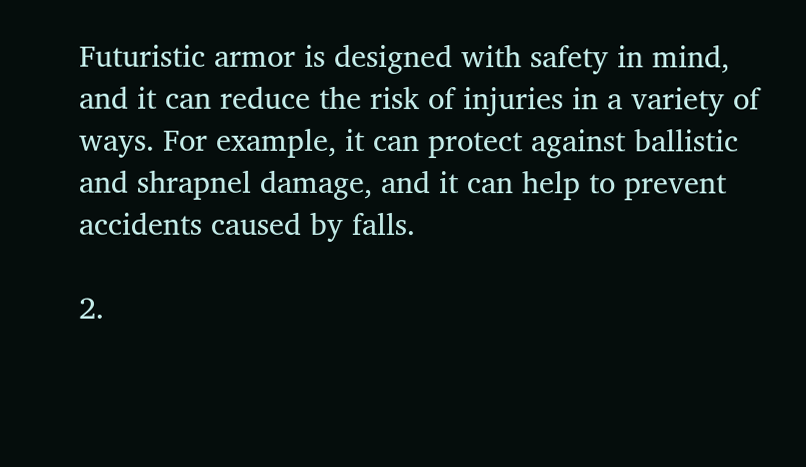Futuristic armor is designed with safety in mind, and it can reduce the risk of injuries in a variety of ways. For example, it can protect against ballistic and shrapnel damage, and it can help to prevent accidents caused by falls.

2.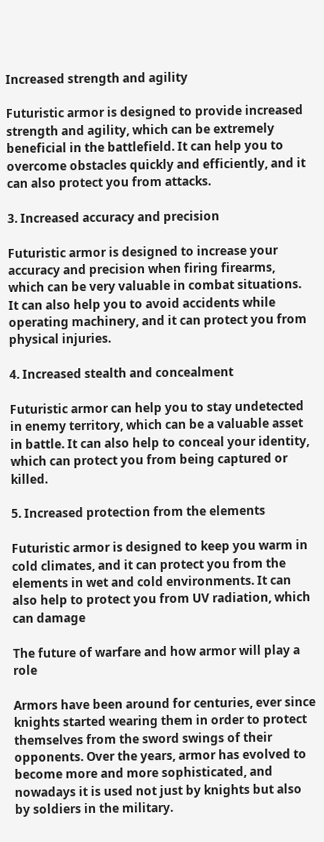Increased strength and agility

Futuristic armor is designed to provide increased strength and agility, which can be extremely beneficial in the battlefield. It can help you to overcome obstacles quickly and efficiently, and it can also protect you from attacks.

3. Increased accuracy and precision

Futuristic armor is designed to increase your accuracy and precision when firing firearms, which can be very valuable in combat situations. It can also help you to avoid accidents while operating machinery, and it can protect you from physical injuries.

4. Increased stealth and concealment

Futuristic armor can help you to stay undetected in enemy territory, which can be a valuable asset in battle. It can also help to conceal your identity, which can protect you from being captured or killed.

5. Increased protection from the elements

Futuristic armor is designed to keep you warm in cold climates, and it can protect you from the elements in wet and cold environments. It can also help to protect you from UV radiation, which can damage

The future of warfare and how armor will play a role

Armors have been around for centuries, ever since knights started wearing them in order to protect themselves from the sword swings of their opponents. Over the years, armor has evolved to become more and more sophisticated, and nowadays it is used not just by knights but also by soldiers in the military.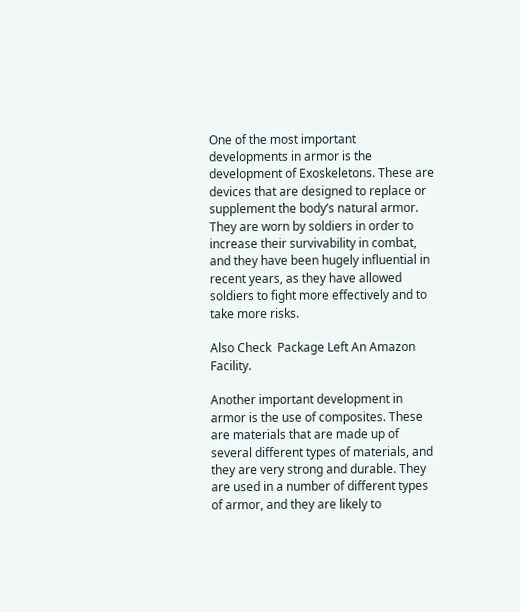One of the most important developments in armor is the development of Exoskeletons. These are devices that are designed to replace or supplement the body’s natural armor. They are worn by soldiers in order to increase their survivability in combat, and they have been hugely influential in recent years, as they have allowed soldiers to fight more effectively and to take more risks.

Also Check  Package Left An Amazon Facility.

Another important development in armor is the use of composites. These are materials that are made up of several different types of materials, and they are very strong and durable. They are used in a number of different types of armor, and they are likely to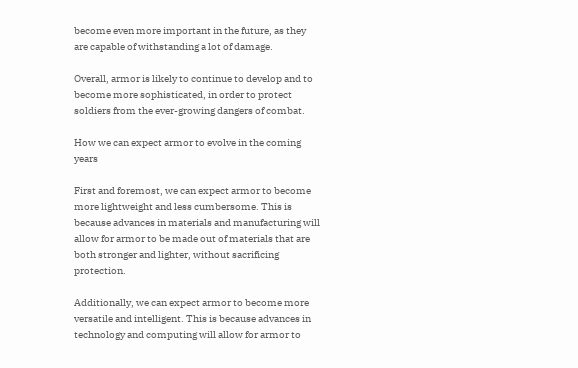become even more important in the future, as they are capable of withstanding a lot of damage.

Overall, armor is likely to continue to develop and to become more sophisticated, in order to protect soldiers from the ever-growing dangers of combat.

How we can expect armor to evolve in the coming years

First and foremost, we can expect armor to become more lightweight and less cumbersome. This is because advances in materials and manufacturing will allow for armor to be made out of materials that are both stronger and lighter, without sacrificing protection.

Additionally, we can expect armor to become more versatile and intelligent. This is because advances in technology and computing will allow for armor to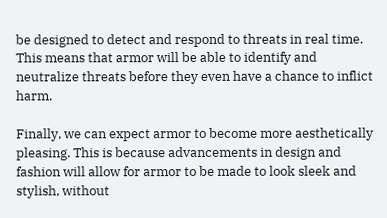be designed to detect and respond to threats in real time. This means that armor will be able to identify and neutralize threats before they even have a chance to inflict harm.

Finally, we can expect armor to become more aesthetically pleasing. This is because advancements in design and fashion will allow for armor to be made to look sleek and stylish, without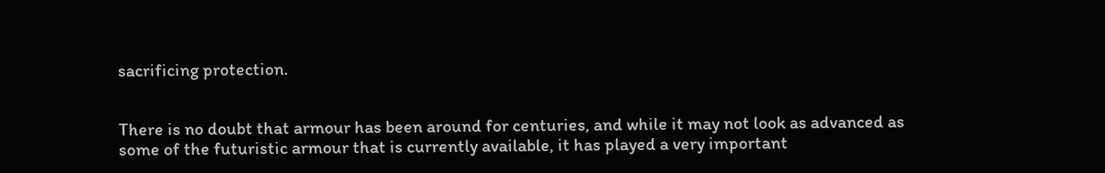sacrificing protection.


There is no doubt that armour has been around for centuries, and while it may not look as advanced as some of the futuristic armour that is currently available, it has played a very important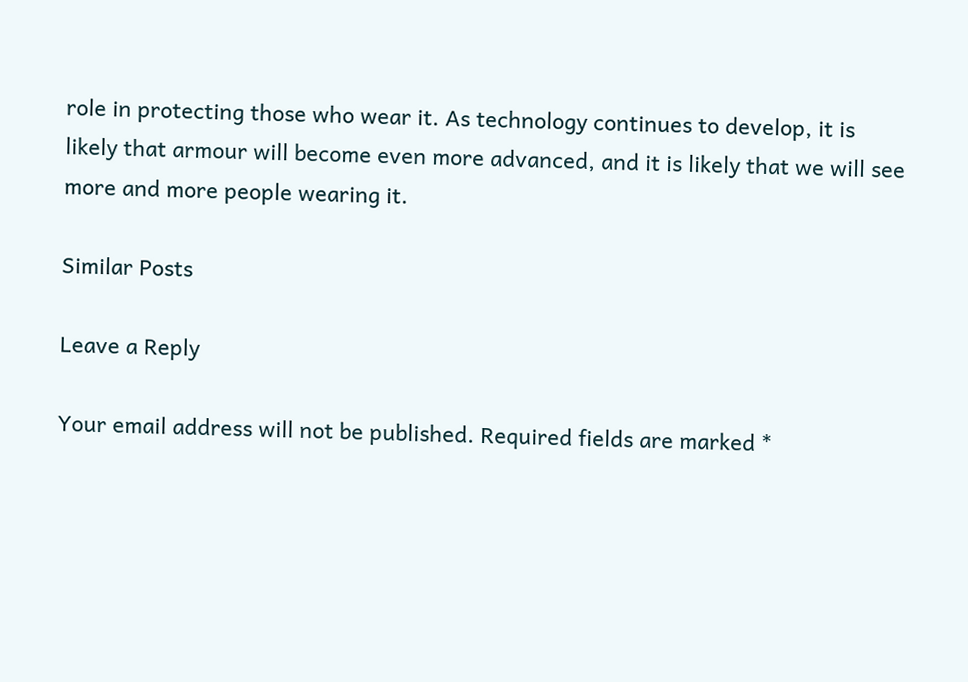role in protecting those who wear it. As technology continues to develop, it is likely that armour will become even more advanced, and it is likely that we will see more and more people wearing it.

Similar Posts

Leave a Reply

Your email address will not be published. Required fields are marked *